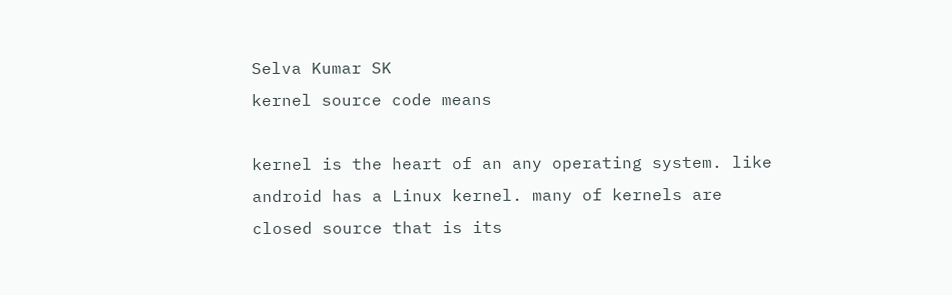Selva Kumar SK
kernel source code means

kernel is the heart of an any operating system. like android has a Linux kernel. many of kernels are closed source that is its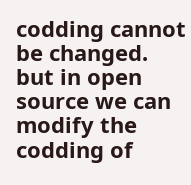codding cannot be changed. but in open source we can modify the codding of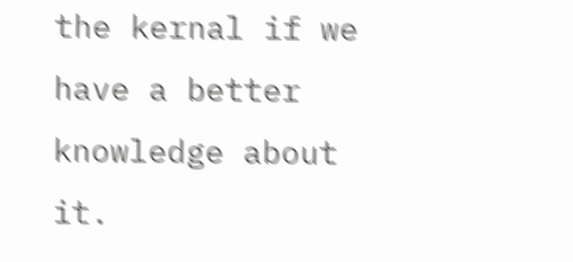the kernal if we have a better knowledge about it.